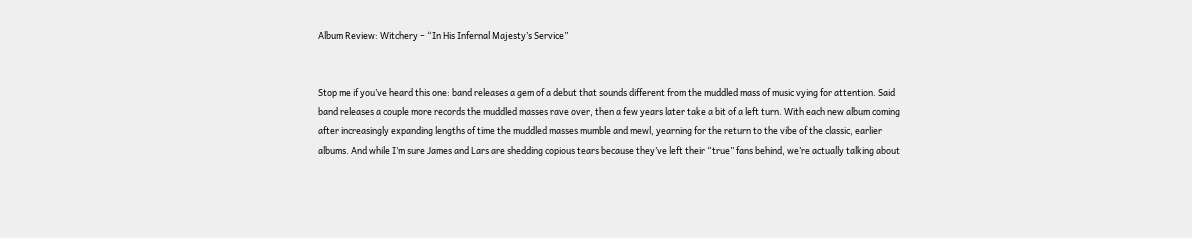Album Review: Witchery – “In His Infernal Majesty’s Service”


Stop me if you’ve heard this one: band releases a gem of a debut that sounds different from the muddled mass of music vying for attention. Said band releases a couple more records the muddled masses rave over, then a few years later take a bit of a left turn. With each new album coming after increasingly expanding lengths of time the muddled masses mumble and mewl, yearning for the return to the vibe of the classic, earlier albums. And while I’m sure James and Lars are shedding copious tears because they’ve left their “true” fans behind, we’re actually talking about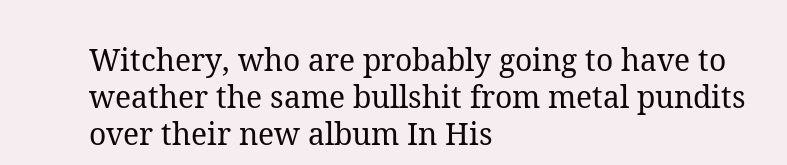Witchery, who are probably going to have to weather the same bullshit from metal pundits over their new album In His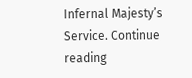Infernal Majesty’s Service. Continue reading